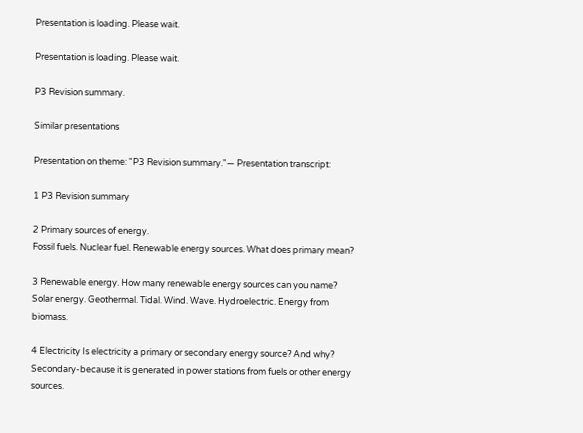Presentation is loading. Please wait.

Presentation is loading. Please wait.

P3 Revision summary.

Similar presentations

Presentation on theme: "P3 Revision summary."— Presentation transcript:

1 P3 Revision summary

2 Primary sources of energy.
Fossil fuels. Nuclear fuel. Renewable energy sources. What does primary mean?

3 Renewable energy. How many renewable energy sources can you name?
Solar energy. Geothermal. Tidal. Wind. Wave. Hydroelectric. Energy from biomass.

4 Electricity Is electricity a primary or secondary energy source? And why? Secondary-because it is generated in power stations from fuels or other energy sources.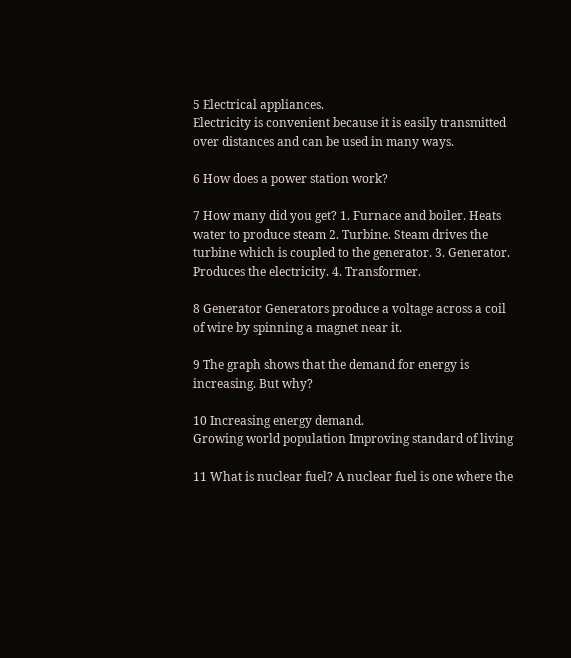5 Electrical appliances.
Electricity is convenient because it is easily transmitted over distances and can be used in many ways.

6 How does a power station work?

7 How many did you get? 1. Furnace and boiler. Heats water to produce steam 2. Turbine. Steam drives the turbine which is coupled to the generator. 3. Generator. Produces the electricity. 4. Transformer.

8 Generator Generators produce a voltage across a coil of wire by spinning a magnet near it.

9 The graph shows that the demand for energy is increasing. But why?

10 Increasing energy demand.
Growing world population Improving standard of living

11 What is nuclear fuel? A nuclear fuel is one where the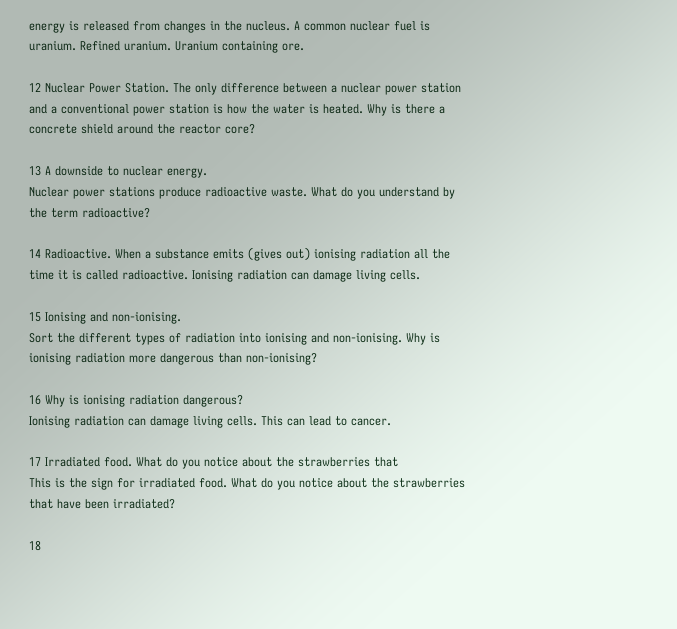energy is released from changes in the nucleus. A common nuclear fuel is uranium. Refined uranium. Uranium containing ore.

12 Nuclear Power Station. The only difference between a nuclear power station and a conventional power station is how the water is heated. Why is there a concrete shield around the reactor core?

13 A downside to nuclear energy.
Nuclear power stations produce radioactive waste. What do you understand by the term radioactive?

14 Radioactive. When a substance emits (gives out) ionising radiation all the time it is called radioactive. Ionising radiation can damage living cells.

15 Ionising and non-ionising.
Sort the different types of radiation into ionising and non-ionising. Why is ionising radiation more dangerous than non-ionising?

16 Why is ionising radiation dangerous?
Ionising radiation can damage living cells. This can lead to cancer.

17 Irradiated food. What do you notice about the strawberries that
This is the sign for irradiated food. What do you notice about the strawberries that have been irradiated?

18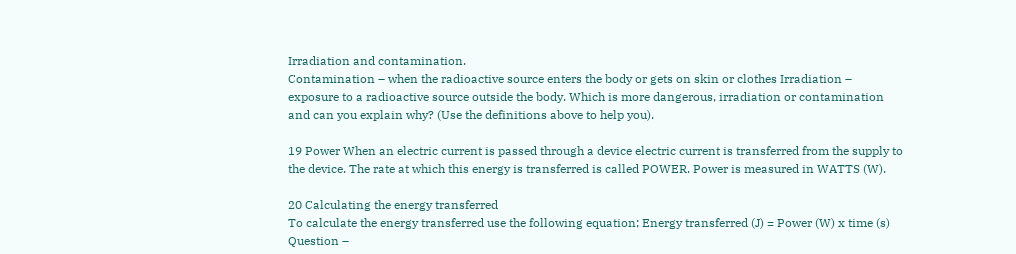Irradiation and contamination.
Contamination – when the radioactive source enters the body or gets on skin or clothes Irradiation – exposure to a radioactive source outside the body. Which is more dangerous, irradiation or contamination and can you explain why? (Use the definitions above to help you).

19 Power When an electric current is passed through a device electric current is transferred from the supply to the device. The rate at which this energy is transferred is called POWER. Power is measured in WATTS (W).

20 Calculating the energy transferred
To calculate the energy transferred use the following equation; Energy transferred (J) = Power (W) x time (s) Question –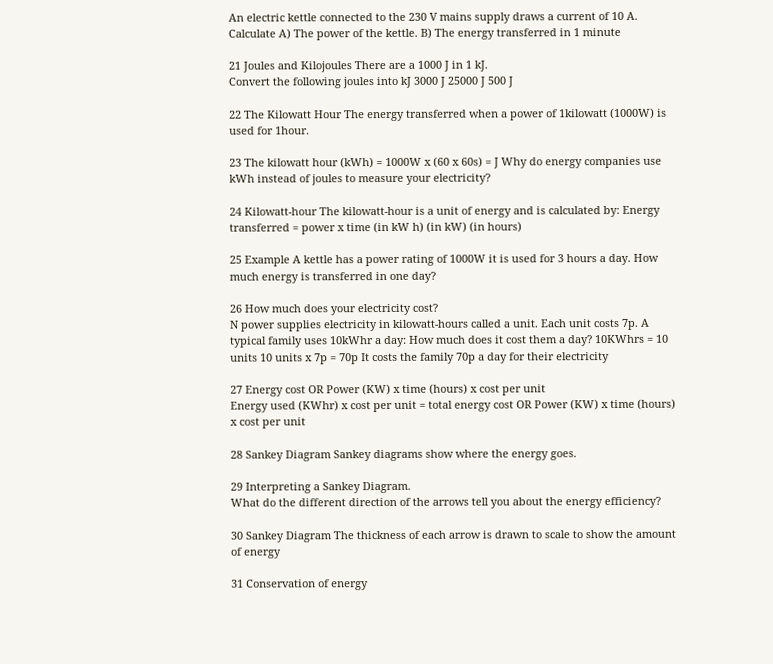An electric kettle connected to the 230 V mains supply draws a current of 10 A. Calculate A) The power of the kettle. B) The energy transferred in 1 minute

21 Joules and Kilojoules There are a 1000 J in 1 kJ.
Convert the following joules into kJ 3000 J 25000 J 500 J

22 The Kilowatt Hour The energy transferred when a power of 1kilowatt (1000W) is used for 1hour.

23 The kilowatt hour (kWh) = 1000W x (60 x 60s) = J Why do energy companies use kWh instead of joules to measure your electricity?

24 Kilowatt-hour The kilowatt-hour is a unit of energy and is calculated by: Energy transferred = power x time (in kW h) (in kW) (in hours)

25 Example A kettle has a power rating of 1000W it is used for 3 hours a day. How much energy is transferred in one day?

26 How much does your electricity cost?
N power supplies electricity in kilowatt-hours called a unit. Each unit costs 7p. A typical family uses 10kWhr a day: How much does it cost them a day? 10KWhrs = 10 units 10 units x 7p = 70p It costs the family 70p a day for their electricity

27 Energy cost OR Power (KW) x time (hours) x cost per unit
Energy used (KWhr) x cost per unit = total energy cost OR Power (KW) x time (hours) x cost per unit

28 Sankey Diagram Sankey diagrams show where the energy goes.

29 Interpreting a Sankey Diagram.
What do the different direction of the arrows tell you about the energy efficiency?

30 Sankey Diagram The thickness of each arrow is drawn to scale to show the amount of energy

31 Conservation of energy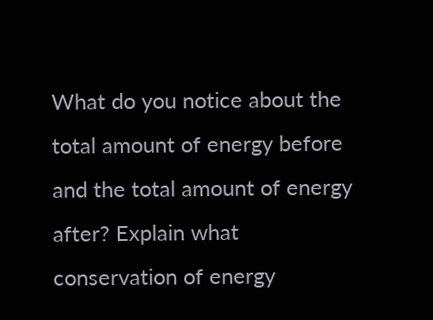What do you notice about the total amount of energy before and the total amount of energy after? Explain what conservation of energy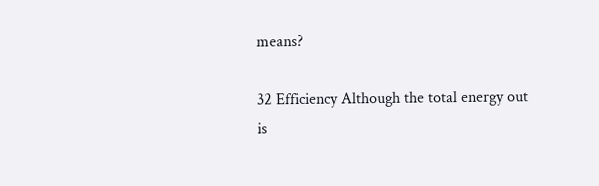means?

32 Efficiency Although the total energy out is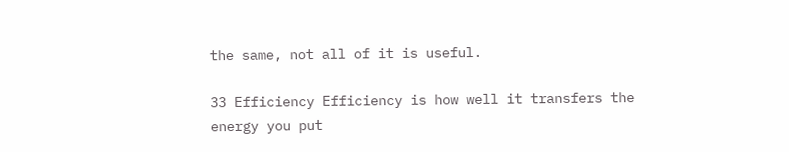the same, not all of it is useful.

33 Efficiency Efficiency is how well it transfers the energy you put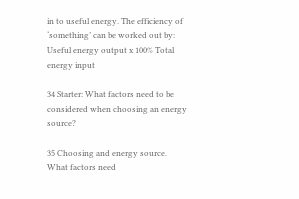in to useful energy. The efficiency of ‘something’ can be worked out by: Useful energy output x 100% Total energy input

34 Starter: What factors need to be considered when choosing an energy source?

35 Choosing and energy source.
What factors need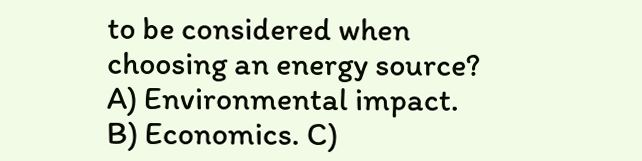to be considered when choosing an energy source? A) Environmental impact. B) Economics. C)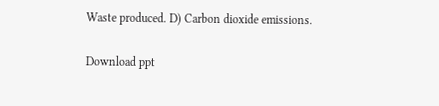Waste produced. D) Carbon dioxide emissions.

Download ppt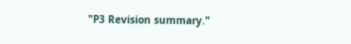"P3 Revision summary."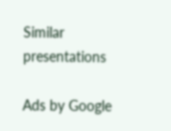Similar presentations

Ads by Google